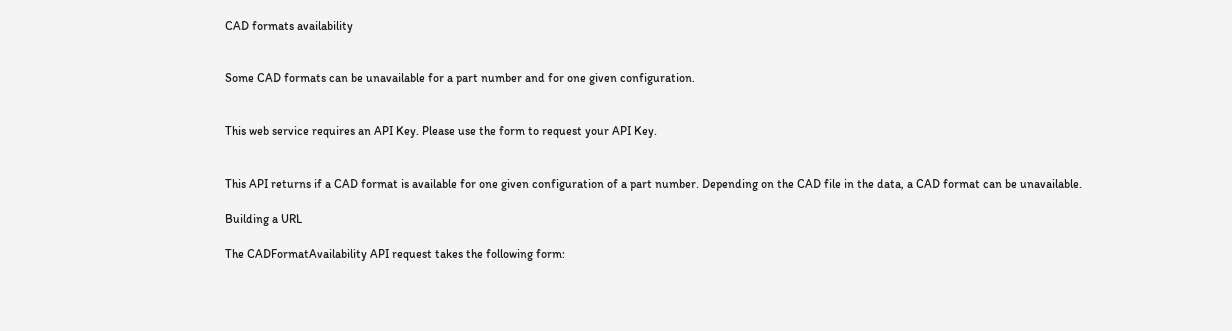CAD formats availability


Some CAD formats can be unavailable for a part number and for one given configuration.


This web service requires an API Key. Please use the form to request your API Key.


This API returns if a CAD format is available for one given configuration of a part number. Depending on the CAD file in the data, a CAD format can be unavailable.

Building a URL

The CADFormatAvailability API request takes the following form: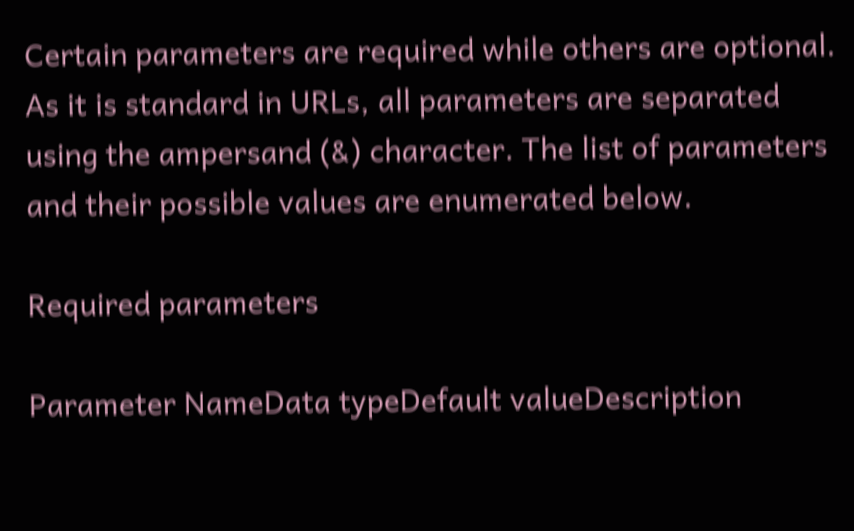Certain parameters are required while others are optional. As it is standard in URLs, all parameters are separated using the ampersand (&) character. The list of parameters and their possible values are enumerated below.

Required parameters

Parameter NameData typeDefault valueDescription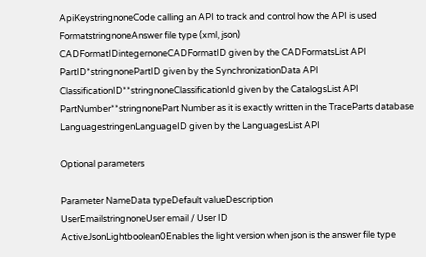ApiKeystringnoneCode calling an API to track and control how the API is used
FormatstringnoneAnswer file type (xml, json)
CADFormatIDintegernoneCADFormatID given by the CADFormatsList API
PartID*stringnonePartID given by the SynchronizationData API
ClassificationID**stringnoneClassificationId given by the CatalogsList API
PartNumber**stringnonePart Number as it is exactly written in the TraceParts database
LanguagestringenLanguageID given by the LanguagesList API

Optional parameters

Parameter NameData typeDefault valueDescription
UserEmailstringnoneUser email / User ID
ActiveJsonLightboolean0Enables the light version when json is the answer file type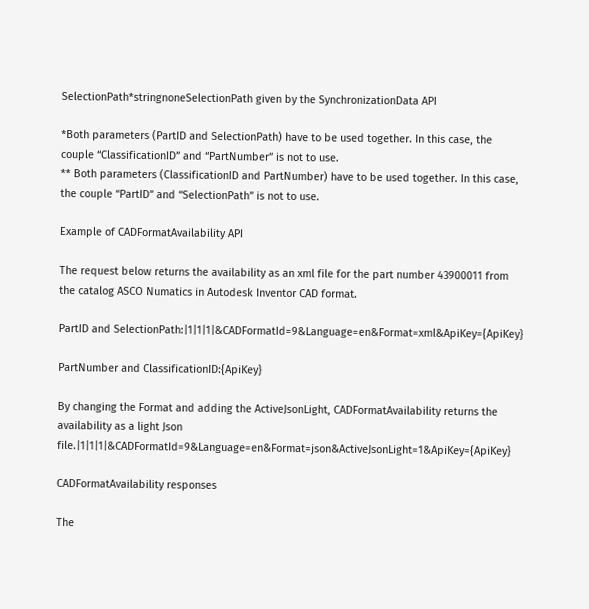SelectionPath*stringnoneSelectionPath given by the SynchronizationData API

*Both parameters (PartID and SelectionPath) have to be used together. In this case, the couple “ClassificationID” and “PartNumber” is not to use.
** Both parameters (ClassificationID and PartNumber) have to be used together. In this case, the couple “PartID” and “SelectionPath” is not to use.

Example of CADFormatAvailability API

The request below returns the availability as an xml file for the part number 43900011 from the catalog ASCO Numatics in Autodesk Inventor CAD format.

PartID and SelectionPath:|1|1|1|&CADFormatId=9&Language=en&Format=xml&ApiKey={ApiKey}

PartNumber and ClassificationID:{ApiKey}

By changing the Format and adding the ActiveJsonLight, CADFormatAvailability returns the availability as a light Json file.|1|1|1|&CADFormatId=9&Language=en&Format=json&ActiveJsonLight=1&ApiKey={ApiKey}

CADFormatAvailability responses

The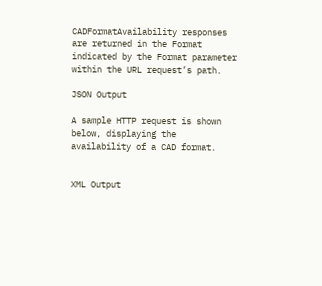CADFormatAvailability responses are returned in the Format indicated by the Format parameter within the URL request’s path.

JSON Output

A sample HTTP request is shown below, displaying the availability of a CAD format.


XML Output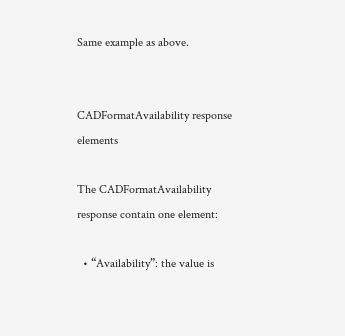Same example as above.


CADFormatAvailability response elements

The CADFormatAvailability response contain one element:

  • “Availability”: the value is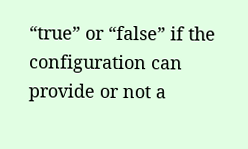“true” or “false” if the configuration can provide or not a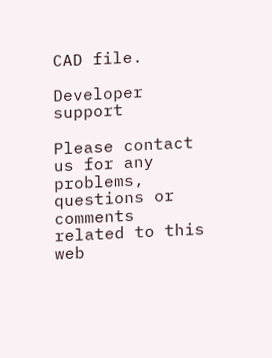CAD file.

Developer support

Please contact us for any problems, questions or comments related to this web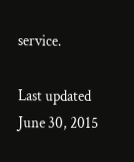service.

Last updated June 30, 2015